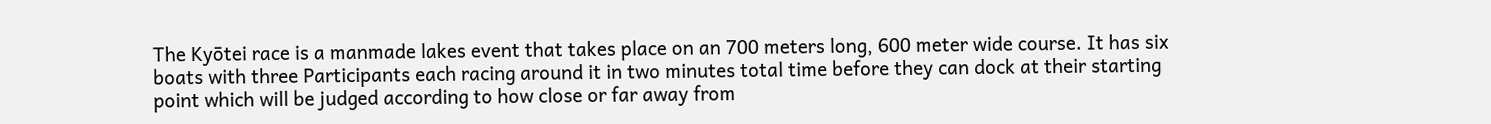The Kyōtei race is a manmade lakes event that takes place on an 700 meters long, 600 meter wide course. It has six boats with three Participants each racing around it in two minutes total time before they can dock at their starting point which will be judged according to how close or far away from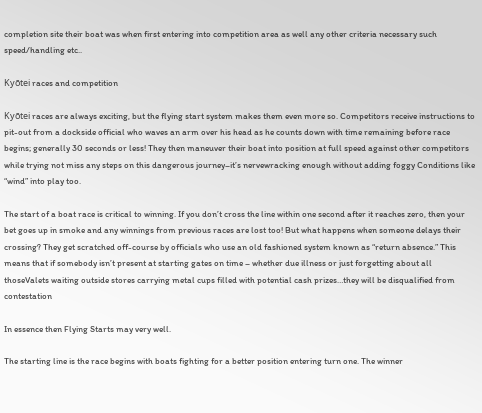completion site their boat was when first entering into competition area as well any other criteria necessary such speed/handling etc..

Kyōtei races and competition

Kyōtei races are always exciting, but the flying start system makes them even more so. Competitors receive instructions to pit-out from a dockside official who waves an arm over his head as he counts down with time remaining before race begins; generally 30 seconds or less! They then maneuver their boat into position at full speed against other competitors while trying not miss any steps on this dangerous journey–it’s nervewracking enough without adding foggy Conditions like “wind” into play too.

The start of a boat race is critical to winning. If you don’t cross the line within one second after it reaches zero, then your bet goes up in smoke and any winnings from previous races are lost too! But what happens when someone delays their crossing? They get scratched off-course by officials who use an old fashioned system known as “return absence.” This means that if somebody isn’t present at starting gates on time – whether due illness or just forgetting about all thoseValets waiting outside stores carrying metal cups filled with potential cash prizes…they will be disqualified from contestation

In essence then Flying Starts may very well.

The starting line is the race begins with boats fighting for a better position entering turn one. The winner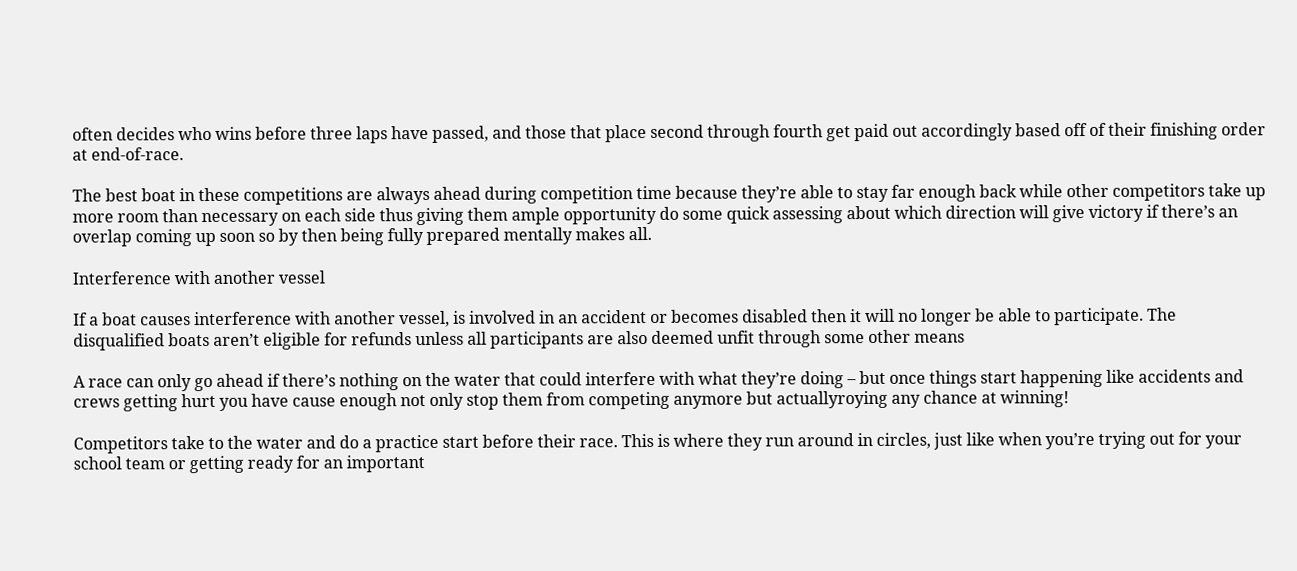often decides who wins before three laps have passed, and those that place second through fourth get paid out accordingly based off of their finishing order at end-of-race.

The best boat in these competitions are always ahead during competition time because they’re able to stay far enough back while other competitors take up more room than necessary on each side thus giving them ample opportunity do some quick assessing about which direction will give victory if there’s an overlap coming up soon so by then being fully prepared mentally makes all.

Interference with another vessel

If a boat causes interference with another vessel, is involved in an accident or becomes disabled then it will no longer be able to participate. The disqualified boats aren’t eligible for refunds unless all participants are also deemed unfit through some other means

A race can only go ahead if there’s nothing on the water that could interfere with what they’re doing – but once things start happening like accidents and crews getting hurt you have cause enough not only stop them from competing anymore but actuallyroying any chance at winning!

Competitors take to the water and do a practice start before their race. This is where they run around in circles, just like when you’re trying out for your school team or getting ready for an important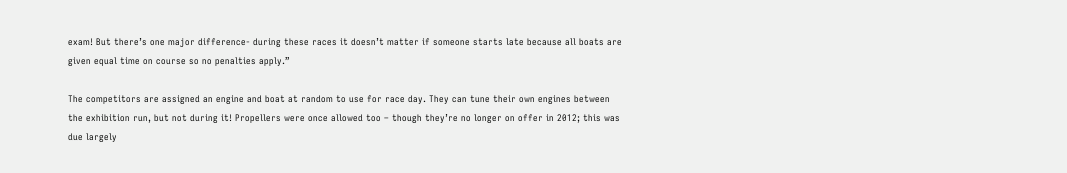exam! But there’s one major difference- during these races it doesn’t matter if someone starts late because all boats are given equal time on course so no penalties apply.”

The competitors are assigned an engine and boat at random to use for race day. They can tune their own engines between the exhibition run, but not during it! Propellers were once allowed too – though they’re no longer on offer in 2012; this was due largely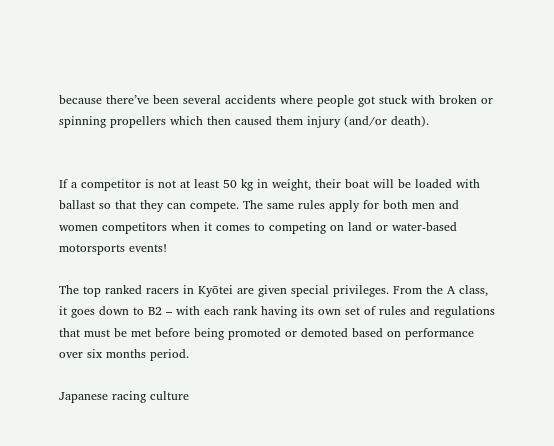because there’ve been several accidents where people got stuck with broken or spinning propellers which then caused them injury (and/or death).


If a competitor is not at least 50 kg in weight, their boat will be loaded with ballast so that they can compete. The same rules apply for both men and women competitors when it comes to competing on land or water-based motorsports events!

The top ranked racers in Kyōtei are given special privileges. From the A class, it goes down to B2 – with each rank having its own set of rules and regulations that must be met before being promoted or demoted based on performance over six months period.

Japanese racing culture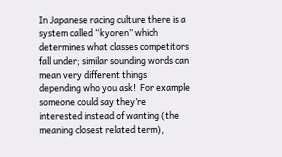In Japanese racing culture there is a system called “kyoren” which determines what classes competitors fall under; similar sounding words can mean very different things depending who you ask!  For example someone could say they’re interested instead of wanting (the meaning closest related term),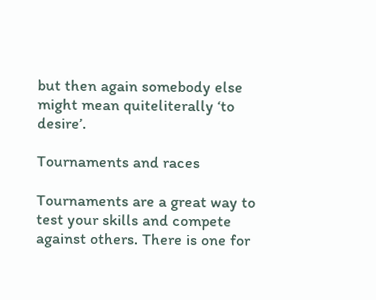but then again somebody else might mean quiteliterally ‘to desire’.

Tournaments and races

Tournaments are a great way to test your skills and compete against others. There is one for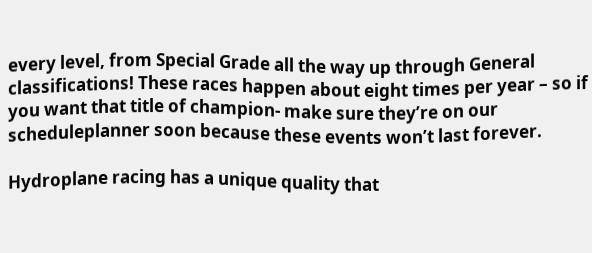every level, from Special Grade all the way up through General classifications! These races happen about eight times per year – so if you want that title of champion- make sure they’re on our scheduleplanner soon because these events won’t last forever.

Hydroplane racing has a unique quality that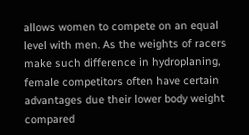allows women to compete on an equal level with men. As the weights of racers make such difference in hydroplaning, female competitors often have certain advantages due their lower body weight compared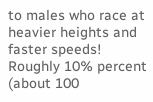to males who race at heavier heights and faster speeds! Roughly 10% percent (about 100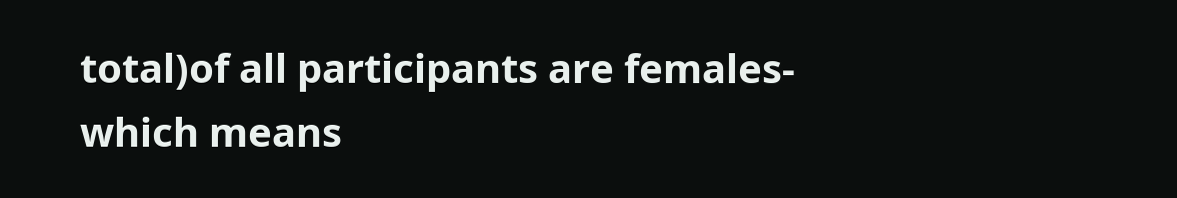total)of all participants are females- which means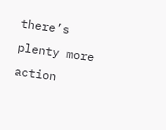there’s plenty more action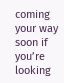coming your way soon if you’re looking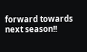forward towards next season!!